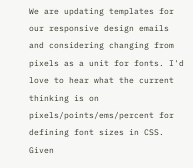We are updating templates for our responsive design emails and considering changing from pixels as a unit for fonts. I'd love to hear what the current thinking is on pixels/points/ems/percent for defining font sizes in CSS. Given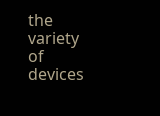the variety of devices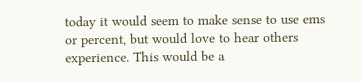today it would seem to make sense to use ems or percent, but would love to hear others experience. This would be a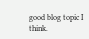good blog topic I think.